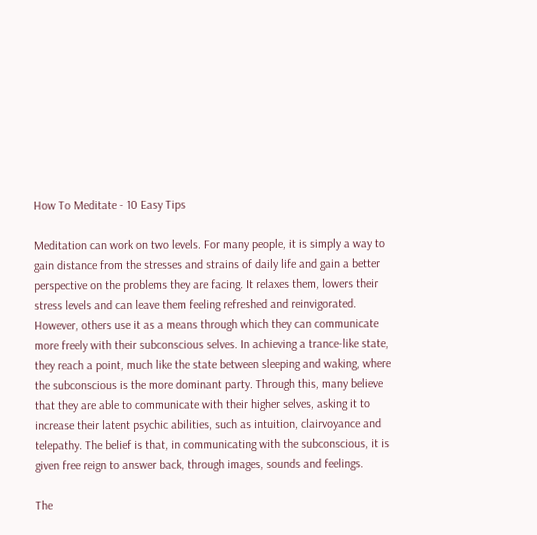How To Meditate - 10 Easy Tips

Meditation can work on two levels. For many people, it is simply a way to gain distance from the stresses and strains of daily life and gain a better perspective on the problems they are facing. It relaxes them, lowers their stress levels and can leave them feeling refreshed and reinvigorated. However, others use it as a means through which they can communicate more freely with their subconscious selves. In achieving a trance-like state, they reach a point, much like the state between sleeping and waking, where the subconscious is the more dominant party. Through this, many believe that they are able to communicate with their higher selves, asking it to increase their latent psychic abilities, such as intuition, clairvoyance and telepathy. The belief is that, in communicating with the subconscious, it is given free reign to answer back, through images, sounds and feelings.

The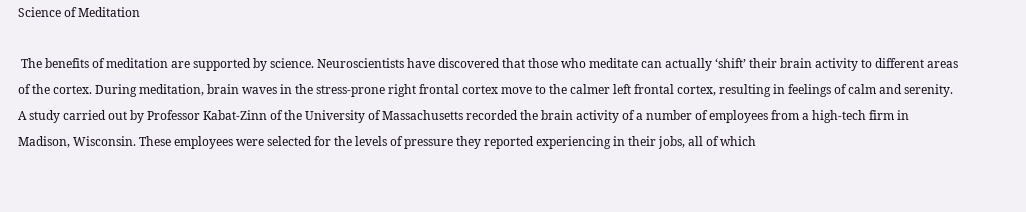Science of Meditation

 The benefits of meditation are supported by science. Neuroscientists have discovered that those who meditate can actually ‘shift’ their brain activity to different areas of the cortex. During meditation, brain waves in the stress-prone right frontal cortex move to the calmer left frontal cortex, resulting in feelings of calm and serenity. A study carried out by Professor Kabat-Zinn of the University of Massachusetts recorded the brain activity of a number of employees from a high-tech firm in Madison, Wisconsin. These employees were selected for the levels of pressure they reported experiencing in their jobs, all of which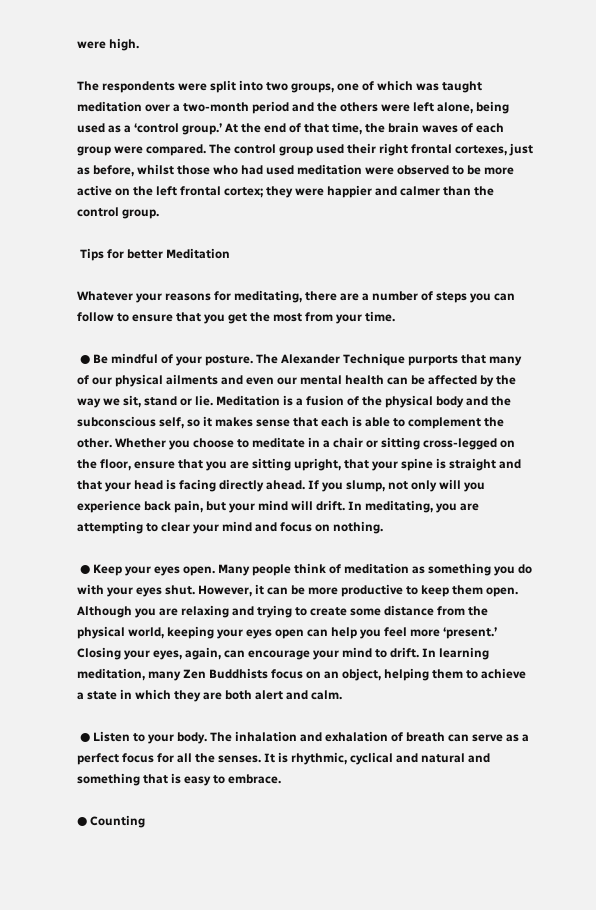were high.

The respondents were split into two groups, one of which was taught meditation over a two-month period and the others were left alone, being used as a ‘control group.’ At the end of that time, the brain waves of each group were compared. The control group used their right frontal cortexes, just as before, whilst those who had used meditation were observed to be more active on the left frontal cortex; they were happier and calmer than the control group.

 Tips for better Meditation

Whatever your reasons for meditating, there are a number of steps you can follow to ensure that you get the most from your time.

 ● Be mindful of your posture. The Alexander Technique purports that many of our physical ailments and even our mental health can be affected by the way we sit, stand or lie. Meditation is a fusion of the physical body and the subconscious self, so it makes sense that each is able to complement the other. Whether you choose to meditate in a chair or sitting cross-legged on the floor, ensure that you are sitting upright, that your spine is straight and that your head is facing directly ahead. If you slump, not only will you experience back pain, but your mind will drift. In meditating, you are attempting to clear your mind and focus on nothing.

 ● Keep your eyes open. Many people think of meditation as something you do with your eyes shut. However, it can be more productive to keep them open. Although you are relaxing and trying to create some distance from the physical world, keeping your eyes open can help you feel more ‘present.’ Closing your eyes, again, can encourage your mind to drift. In learning meditation, many Zen Buddhists focus on an object, helping them to achieve a state in which they are both alert and calm.

 ● Listen to your body. The inhalation and exhalation of breath can serve as a perfect focus for all the senses. It is rhythmic, cyclical and natural and something that is easy to embrace.

● Counting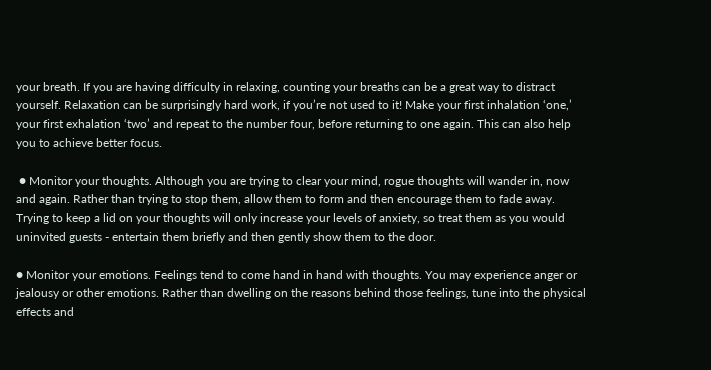your breath. If you are having difficulty in relaxing, counting your breaths can be a great way to distract yourself. Relaxation can be surprisingly hard work, if you’re not used to it! Make your first inhalation ‘one,’ your first exhalation ‘two’ and repeat to the number four, before returning to one again. This can also help you to achieve better focus.

 ● Monitor your thoughts. Although you are trying to clear your mind, rogue thoughts will wander in, now and again. Rather than trying to stop them, allow them to form and then encourage them to fade away. Trying to keep a lid on your thoughts will only increase your levels of anxiety, so treat them as you would uninvited guests - entertain them briefly and then gently show them to the door.

● Monitor your emotions. Feelings tend to come hand in hand with thoughts. You may experience anger or jealousy or other emotions. Rather than dwelling on the reasons behind those feelings, tune into the physical effects and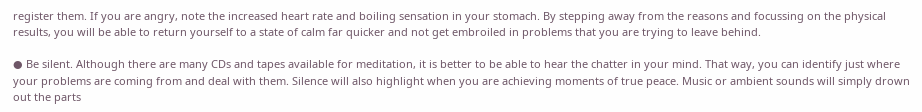register them. If you are angry, note the increased heart rate and boiling sensation in your stomach. By stepping away from the reasons and focussing on the physical results, you will be able to return yourself to a state of calm far quicker and not get embroiled in problems that you are trying to leave behind.

● Be silent. Although there are many CDs and tapes available for meditation, it is better to be able to hear the chatter in your mind. That way, you can identify just where your problems are coming from and deal with them. Silence will also highlight when you are achieving moments of true peace. Music or ambient sounds will simply drown out the parts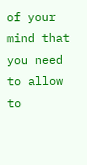of your mind that you need to allow to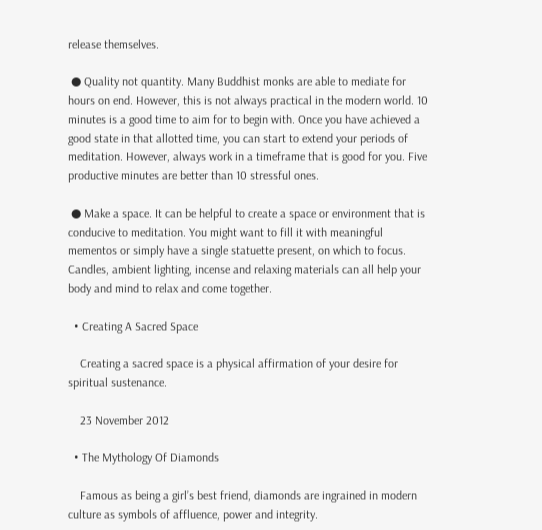release themselves.

 ● Quality not quantity. Many Buddhist monks are able to mediate for hours on end. However, this is not always practical in the modern world. 10 minutes is a good time to aim for to begin with. Once you have achieved a good state in that allotted time, you can start to extend your periods of meditation. However, always work in a timeframe that is good for you. Five productive minutes are better than 10 stressful ones.

 ● Make a space. It can be helpful to create a space or environment that is conducive to meditation. You might want to fill it with meaningful mementos or simply have a single statuette present, on which to focus. Candles, ambient lighting, incense and relaxing materials can all help your body and mind to relax and come together.

  • Creating A Sacred Space

    Creating a sacred space is a physical affirmation of your desire for spiritual sustenance.

    23 November 2012

  • The Mythology Of Diamonds

    Famous as being a girl’s best friend, diamonds are ingrained in modern culture as symbols of affluence, power and integrity.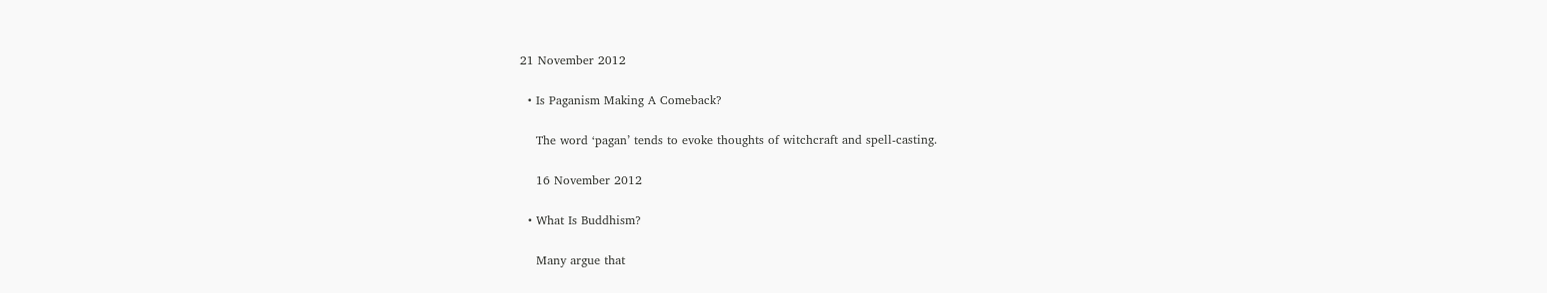21 November 2012

  • Is Paganism Making A Comeback?

    The word ‘pagan’ tends to evoke thoughts of witchcraft and spell-casting.

    16 November 2012

  • What Is Buddhism?

    Many argue that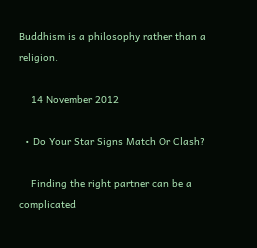Buddhism is a philosophy rather than a religion.

    14 November 2012

  • Do Your Star Signs Match Or Clash?

    Finding the right partner can be a complicated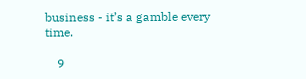business - it’s a gamble every time.

    9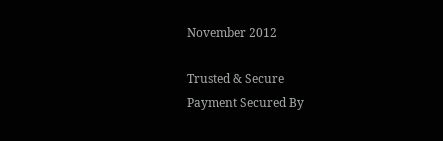November 2012

Trusted & Secure
Payment Secured By